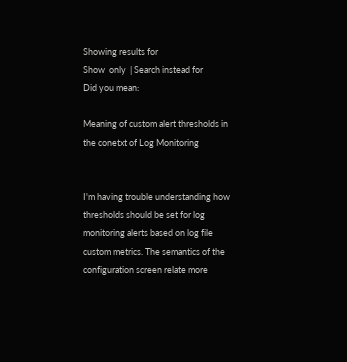Showing results for
Show  only  | Search instead for
Did you mean:

Meaning of custom alert thresholds in the conetxt of Log Monitoring


I'm having trouble understanding how thresholds should be set for log monitoring alerts based on log file custom metrics. The semantics of the configuration screen relate more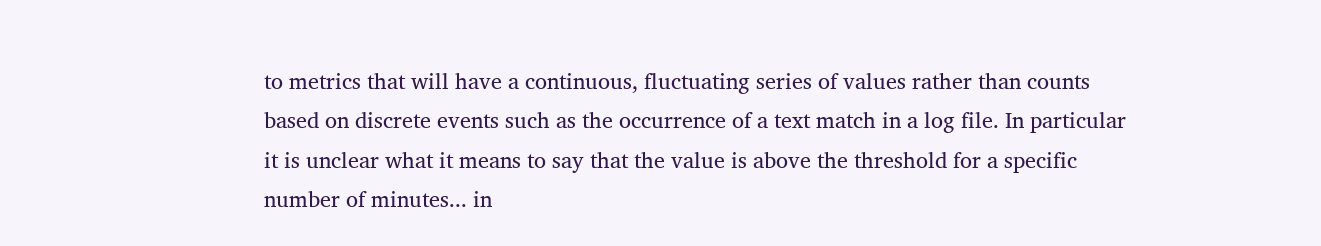to metrics that will have a continuous, fluctuating series of values rather than counts based on discrete events such as the occurrence of a text match in a log file. In particular it is unclear what it means to say that the value is above the threshold for a specific number of minutes... in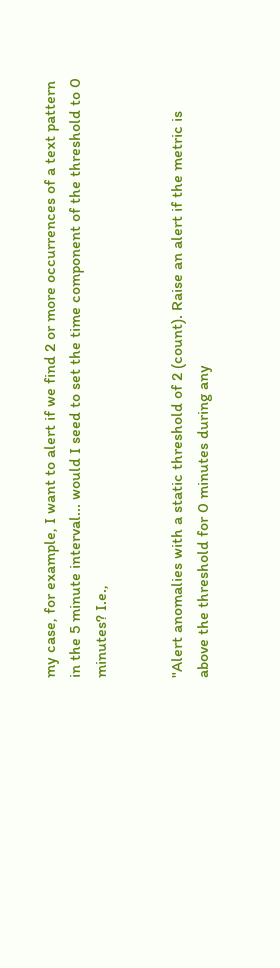my case, for example, I want to alert if we find 2 or more occurrences of a text pattern in the 5 minute interval... would I seed to set the time component of the threshold to 0 minutes? I.e.,


"Alert anomalies with a static threshold of 2 (count). Raise an alert if the metric is above the threshold for 0 minutes during any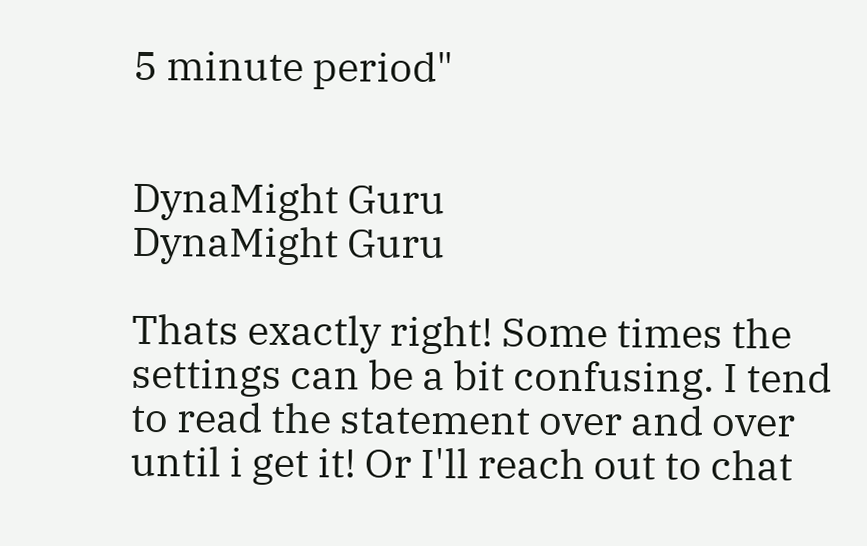5 minute period"


DynaMight Guru
DynaMight Guru

Thats exactly right! Some times the settings can be a bit confusing. I tend to read the statement over and over until i get it! Or I'll reach out to chat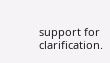support for clarification.